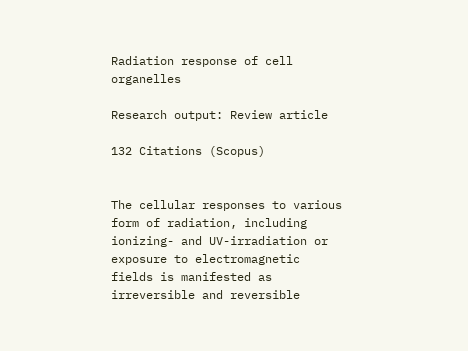Radiation response of cell organelles

Research output: Review article

132 Citations (Scopus)


The cellular responses to various form of radiation, including ionizing- and UV-irradiation or exposure to electromagnetic fields is manifested as irreversible and reversible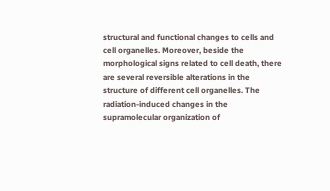structural and functional changes to cells and cell organelles. Moreover, beside the morphological signs related to cell death, there are several reversible alterations in the structure of different cell organelles. The radiation-induced changes in the supramolecular organization of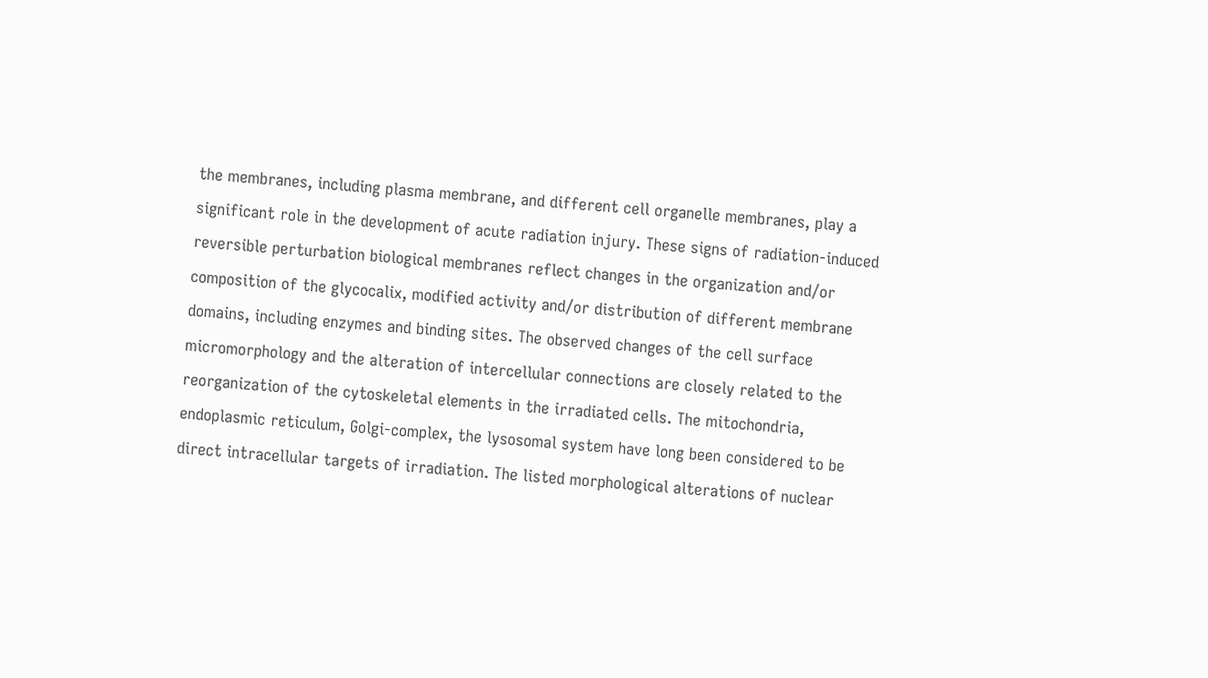the membranes, including plasma membrane, and different cell organelle membranes, play a significant role in the development of acute radiation injury. These signs of radiation-induced reversible perturbation biological membranes reflect changes in the organization and/or composition of the glycocalix, modified activity and/or distribution of different membrane domains, including enzymes and binding sites. The observed changes of the cell surface micromorphology and the alteration of intercellular connections are closely related to the reorganization of the cytoskeletal elements in the irradiated cells. The mitochondria, endoplasmic reticulum, Golgi-complex, the lysosomal system have long been considered to be direct intracellular targets of irradiation. The listed morphological alterations of nuclear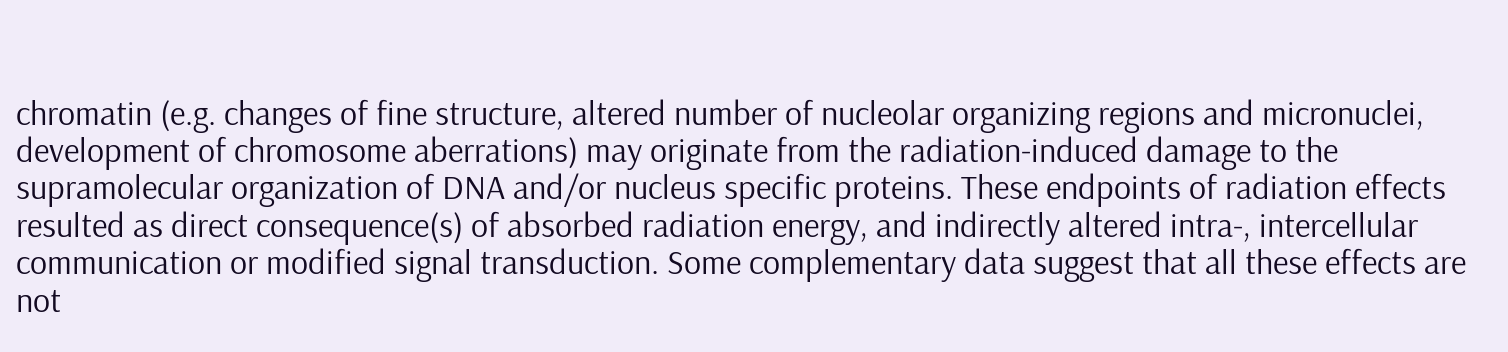chromatin (e.g. changes of fine structure, altered number of nucleolar organizing regions and micronuclei, development of chromosome aberrations) may originate from the radiation-induced damage to the supramolecular organization of DNA and/or nucleus specific proteins. These endpoints of radiation effects resulted as direct consequence(s) of absorbed radiation energy, and indirectly altered intra-, intercellular communication or modified signal transduction. Some complementary data suggest that all these effects are not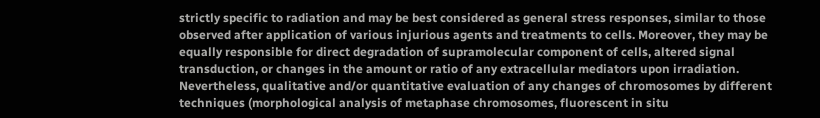strictly specific to radiation and may be best considered as general stress responses, similar to those observed after application of various injurious agents and treatments to cells. Moreover, they may be equally responsible for direct degradation of supramolecular component of cells, altered signal transduction, or changes in the amount or ratio of any extracellular mediators upon irradiation. Nevertheless, qualitative and/or quantitative evaluation of any changes of chromosomes by different techniques (morphological analysis of metaphase chromosomes, fluorescent in situ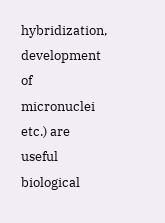hybridization, development of micronuclei etc.) are useful biological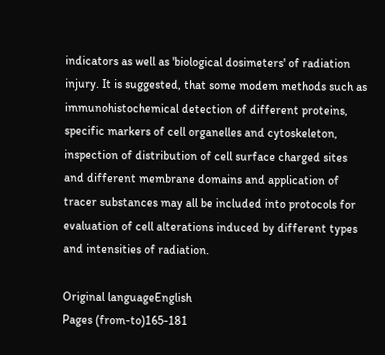indicators as well as 'biological dosimeters' of radiation injury. It is suggested, that some modem methods such as immunohistochemical detection of different proteins, specific markers of cell organelles and cytoskeleton, inspection of distribution of cell surface charged sites and different membrane domains and application of tracer substances may all be included into protocols for evaluation of cell alterations induced by different types and intensities of radiation.

Original languageEnglish
Pages (from-to)165-181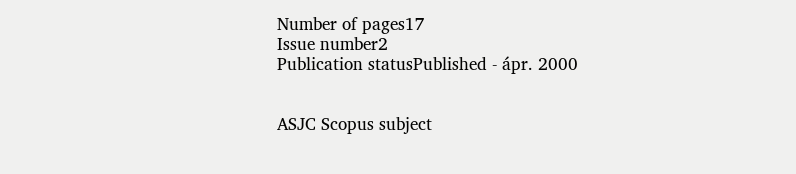Number of pages17
Issue number2
Publication statusPublished - ápr. 2000


ASJC Scopus subject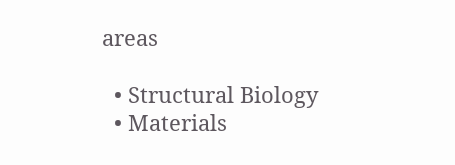areas

  • Structural Biology
  • Materials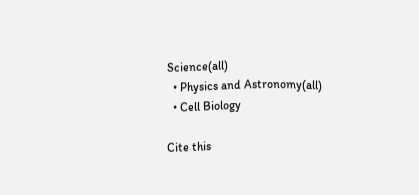Science(all)
  • Physics and Astronomy(all)
  • Cell Biology

Cite this